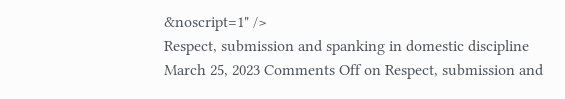&noscript=1" />
Respect, submission and spanking in domestic discipline
March 25, 2023 Comments Off on Respect, submission and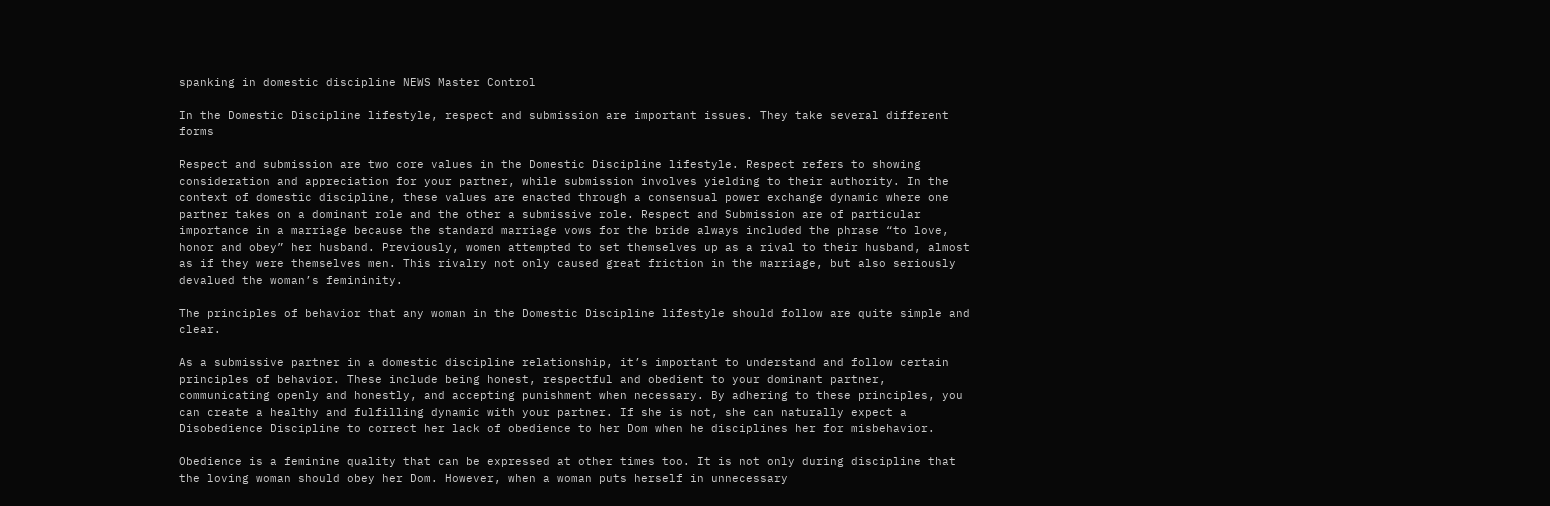spanking in domestic discipline NEWS Master Control

In the Domestic Discipline lifestyle, respect and submission are important issues. They take several different forms

Respect and submission are two core values in the Domestic Discipline lifestyle. Respect refers to showing consideration and appreciation for your partner, while submission involves yielding to their authority. In the context of domestic discipline, these values are enacted through a consensual power exchange dynamic where one partner takes on a dominant role and the other a submissive role. Respect and Submission are of particular importance in a marriage because the standard marriage vows for the bride always included the phrase “to love, honor and obey” her husband. Previously, women attempted to set themselves up as a rival to their husband, almost as if they were themselves men. This rivalry not only caused great friction in the marriage, but also seriously devalued the woman’s femininity.

The principles of behavior that any woman in the Domestic Discipline lifestyle should follow are quite simple and clear.

As a submissive partner in a domestic discipline relationship, it’s important to understand and follow certain principles of behavior. These include being honest, respectful and obedient to your dominant partner, communicating openly and honestly, and accepting punishment when necessary. By adhering to these principles, you can create a healthy and fulfilling dynamic with your partner. If she is not, she can naturally expect a Disobedience Discipline to correct her lack of obedience to her Dom when he disciplines her for misbehavior.

Obedience is a feminine quality that can be expressed at other times too. It is not only during discipline that the loving woman should obey her Dom. However, when a woman puts herself in unnecessary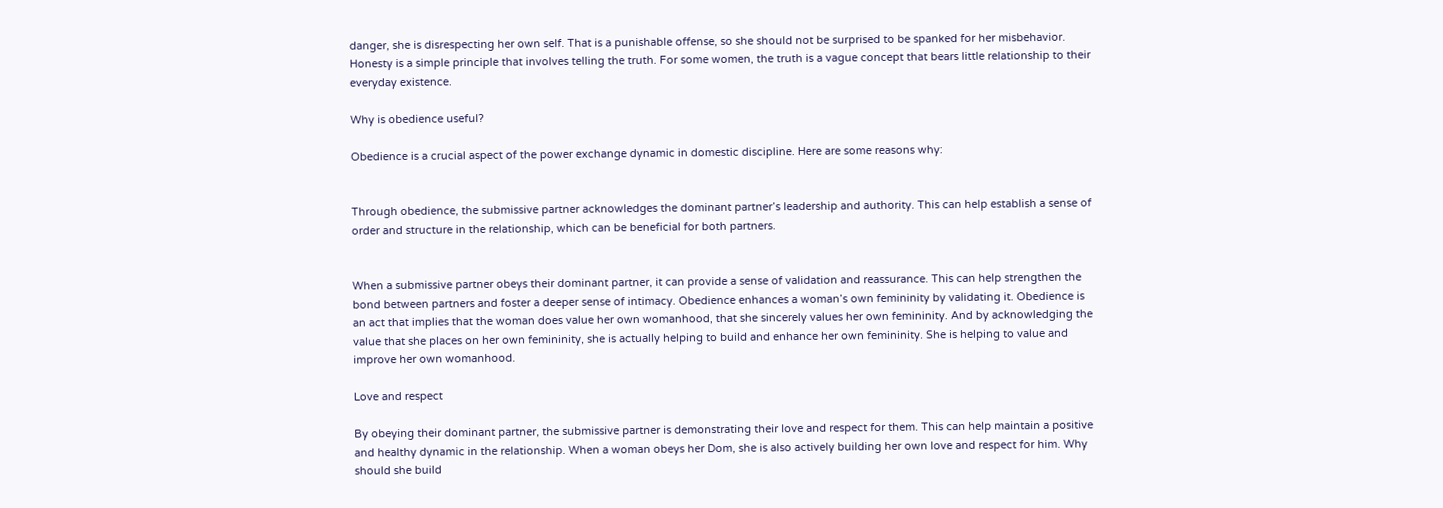danger, she is disrespecting her own self. That is a punishable offense, so she should not be surprised to be spanked for her misbehavior. Honesty is a simple principle that involves telling the truth. For some women, the truth is a vague concept that bears little relationship to their everyday existence.

Why is obedience useful?

Obedience is a crucial aspect of the power exchange dynamic in domestic discipline. Here are some reasons why:


Through obedience, the submissive partner acknowledges the dominant partner’s leadership and authority. This can help establish a sense of order and structure in the relationship, which can be beneficial for both partners.


When a submissive partner obeys their dominant partner, it can provide a sense of validation and reassurance. This can help strengthen the bond between partners and foster a deeper sense of intimacy. Obedience enhances a woman’s own femininity by validating it. Obedience is an act that implies that the woman does value her own womanhood, that she sincerely values her own femininity. And by acknowledging the value that she places on her own femininity, she is actually helping to build and enhance her own femininity. She is helping to value and improve her own womanhood.

Love and respect

By obeying their dominant partner, the submissive partner is demonstrating their love and respect for them. This can help maintain a positive and healthy dynamic in the relationship. When a woman obeys her Dom, she is also actively building her own love and respect for him. Why should she build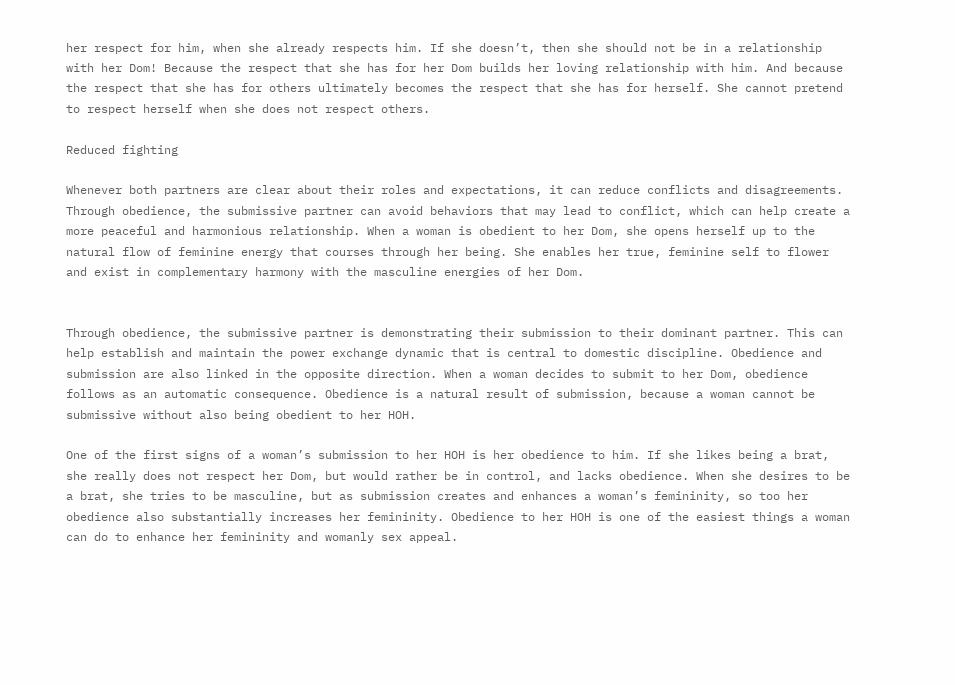her respect for him, when she already respects him. If she doesn’t, then she should not be in a relationship with her Dom! Because the respect that she has for her Dom builds her loving relationship with him. And because the respect that she has for others ultimately becomes the respect that she has for herself. She cannot pretend to respect herself when she does not respect others.

Reduced fighting

Whenever both partners are clear about their roles and expectations, it can reduce conflicts and disagreements. Through obedience, the submissive partner can avoid behaviors that may lead to conflict, which can help create a more peaceful and harmonious relationship. When a woman is obedient to her Dom, she opens herself up to the natural flow of feminine energy that courses through her being. She enables her true, feminine self to flower and exist in complementary harmony with the masculine energies of her Dom.


Through obedience, the submissive partner is demonstrating their submission to their dominant partner. This can help establish and maintain the power exchange dynamic that is central to domestic discipline. Obedience and submission are also linked in the opposite direction. When a woman decides to submit to her Dom, obedience follows as an automatic consequence. Obedience is a natural result of submission, because a woman cannot be submissive without also being obedient to her HOH.

One of the first signs of a woman’s submission to her HOH is her obedience to him. If she likes being a brat, she really does not respect her Dom, but would rather be in control, and lacks obedience. When she desires to be a brat, she tries to be masculine, but as submission creates and enhances a woman’s femininity, so too her obedience also substantially increases her femininity. Obedience to her HOH is one of the easiest things a woman can do to enhance her femininity and womanly sex appeal.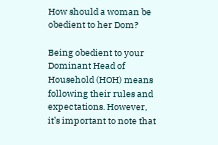How should a woman be obedient to her Dom?

Being obedient to your Dominant Head of Household (HOH) means following their rules and expectations. However, it’s important to note that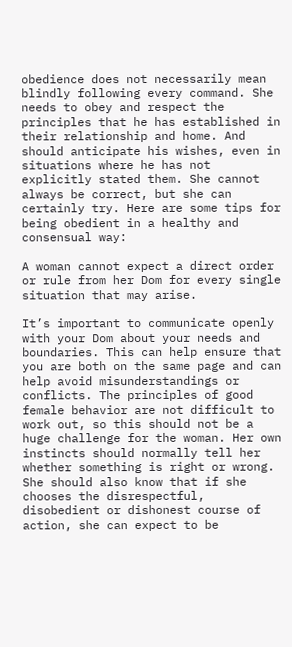obedience does not necessarily mean blindly following every command. She needs to obey and respect the principles that he has established in their relationship and home. And should anticipate his wishes, even in situations where he has not explicitly stated them. She cannot always be correct, but she can certainly try. Here are some tips for being obedient in a healthy and consensual way:

A woman cannot expect a direct order or rule from her Dom for every single situation that may arise.

It’s important to communicate openly with your Dom about your needs and boundaries. This can help ensure that you are both on the same page and can help avoid misunderstandings or conflicts. The principles of good female behavior are not difficult to work out, so this should not be a huge challenge for the woman. Her own instincts should normally tell her whether something is right or wrong. She should also know that if she chooses the disrespectful, disobedient or dishonest course of action, she can expect to be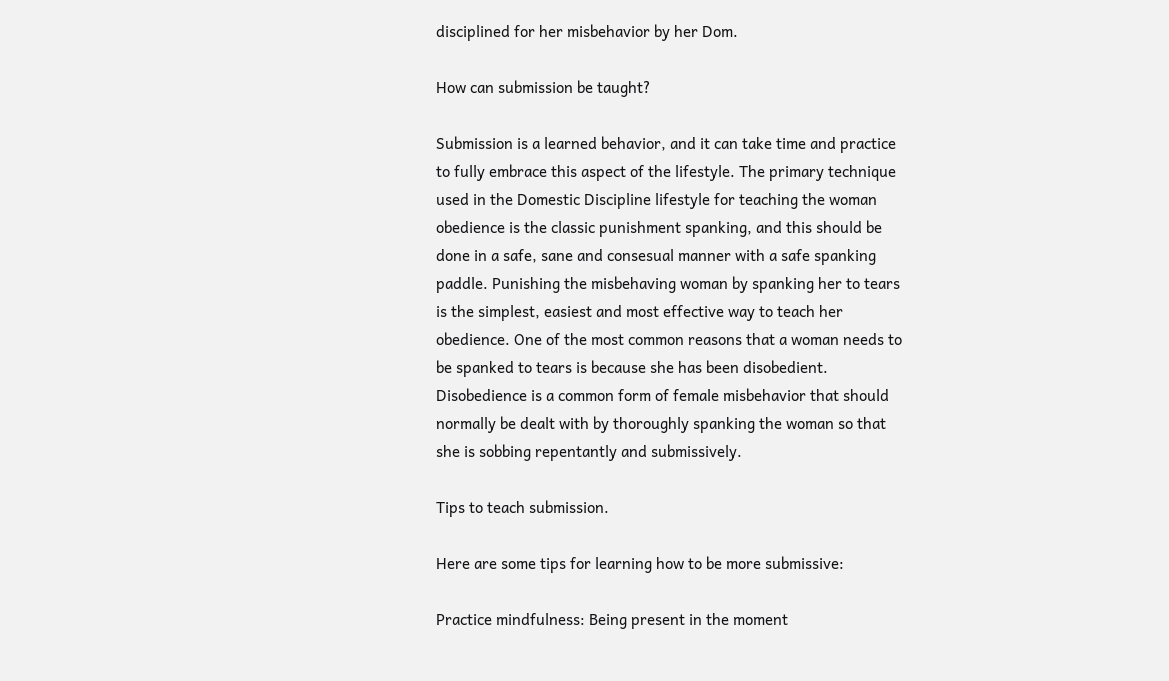disciplined for her misbehavior by her Dom.

How can submission be taught?

Submission is a learned behavior, and it can take time and practice to fully embrace this aspect of the lifestyle. The primary technique used in the Domestic Discipline lifestyle for teaching the woman obedience is the classic punishment spanking, and this should be done in a safe, sane and consesual manner with a safe spanking paddle. Punishing the misbehaving woman by spanking her to tears is the simplest, easiest and most effective way to teach her obedience. One of the most common reasons that a woman needs to be spanked to tears is because she has been disobedient. Disobedience is a common form of female misbehavior that should normally be dealt with by thoroughly spanking the woman so that she is sobbing repentantly and submissively.

Tips to teach submission.

Here are some tips for learning how to be more submissive:

Practice mindfulness: Being present in the moment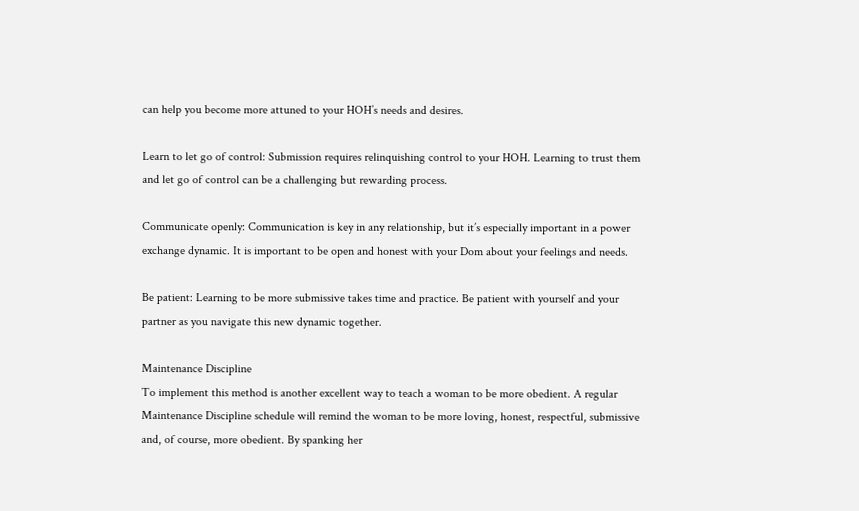can help you become more attuned to your HOH’s needs and desires.

Learn to let go of control: Submission requires relinquishing control to your HOH. Learning to trust them and let go of control can be a challenging but rewarding process.

Communicate openly: Communication is key in any relationship, but it’s especially important in a power exchange dynamic. It is important to be open and honest with your Dom about your feelings and needs.

Be patient: Learning to be more submissive takes time and practice. Be patient with yourself and your partner as you navigate this new dynamic together.

Maintenance Discipline
To implement this method is another excellent way to teach a woman to be more obedient. A regular Maintenance Discipline schedule will remind the woman to be more loving, honest, respectful, submissive and, of course, more obedient. By spanking her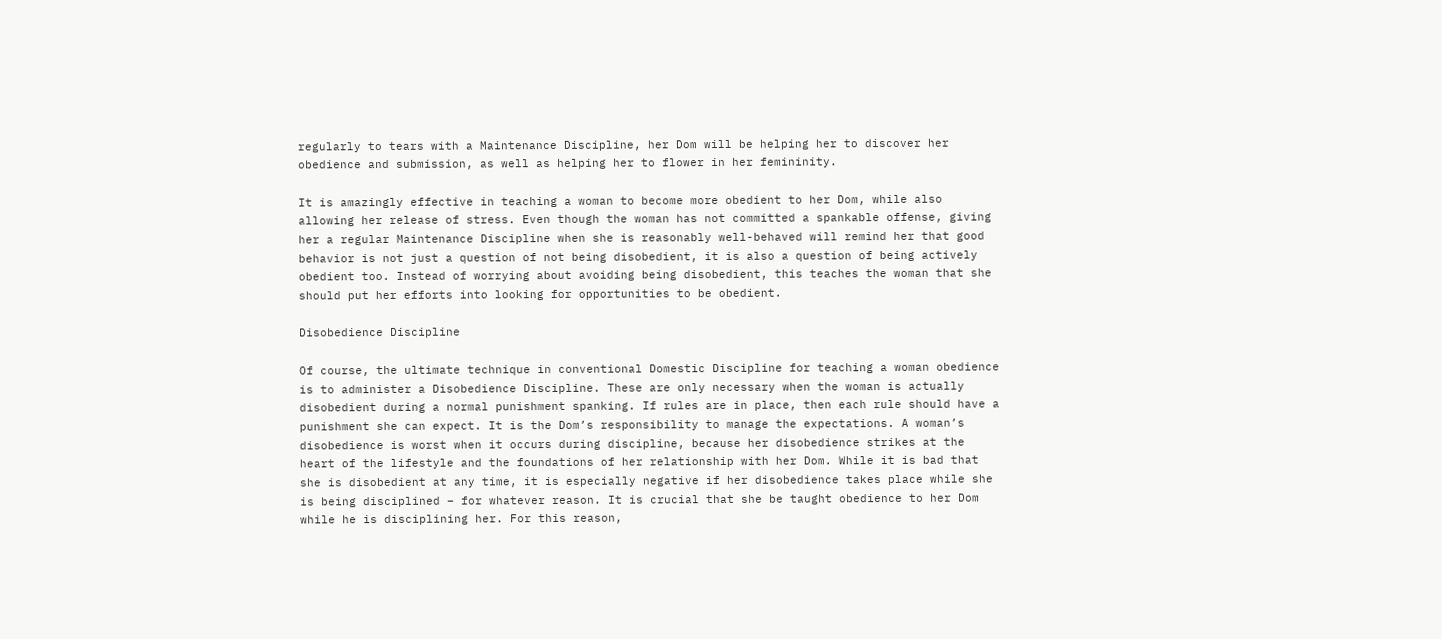regularly to tears with a Maintenance Discipline, her Dom will be helping her to discover her obedience and submission, as well as helping her to flower in her femininity.

It is amazingly effective in teaching a woman to become more obedient to her Dom, while also allowing her release of stress. Even though the woman has not committed a spankable offense, giving her a regular Maintenance Discipline when she is reasonably well-behaved will remind her that good behavior is not just a question of not being disobedient, it is also a question of being actively obedient too. Instead of worrying about avoiding being disobedient, this teaches the woman that she should put her efforts into looking for opportunities to be obedient.

Disobedience Discipline

Of course, the ultimate technique in conventional Domestic Discipline for teaching a woman obedience is to administer a Disobedience Discipline. These are only necessary when the woman is actually disobedient during a normal punishment spanking. If rules are in place, then each rule should have a punishment she can expect. It is the Dom’s responsibility to manage the expectations. A woman’s disobedience is worst when it occurs during discipline, because her disobedience strikes at the heart of the lifestyle and the foundations of her relationship with her Dom. While it is bad that she is disobedient at any time, it is especially negative if her disobedience takes place while she is being disciplined – for whatever reason. It is crucial that she be taught obedience to her Dom while he is disciplining her. For this reason,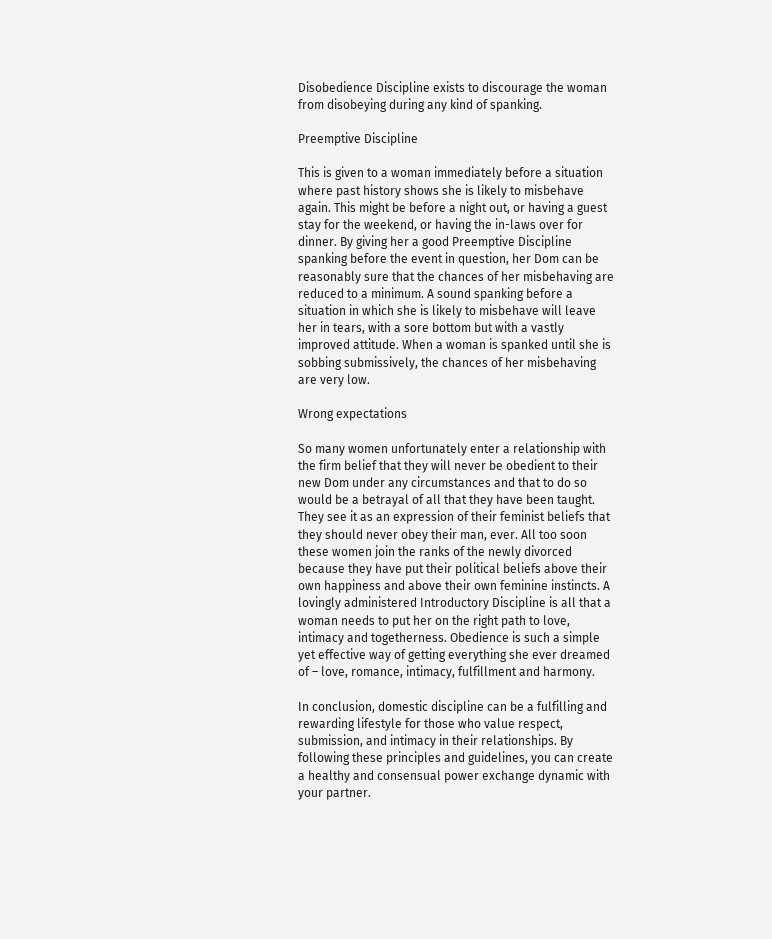Disobedience Discipline exists to discourage the woman from disobeying during any kind of spanking.

Preemptive Discipline

This is given to a woman immediately before a situation where past history shows she is likely to misbehave again. This might be before a night out, or having a guest stay for the weekend, or having the in-laws over for dinner. By giving her a good Preemptive Discipline spanking before the event in question, her Dom can be reasonably sure that the chances of her misbehaving are reduced to a minimum. A sound spanking before a situation in which she is likely to misbehave will leave her in tears, with a sore bottom but with a vastly improved attitude. When a woman is spanked until she is sobbing submissively, the chances of her misbehaving are very low.

Wrong expectations

So many women unfortunately enter a relationship with the firm belief that they will never be obedient to their new Dom under any circumstances and that to do so would be a betrayal of all that they have been taught. They see it as an expression of their feminist beliefs that they should never obey their man, ever. All too soon these women join the ranks of the newly divorced because they have put their political beliefs above their own happiness and above their own feminine instincts. A lovingly administered Introductory Discipline is all that a woman needs to put her on the right path to love, intimacy and togetherness. Obedience is such a simple yet effective way of getting everything she ever dreamed of – love, romance, intimacy, fulfillment and harmony.

In conclusion, domestic discipline can be a fulfilling and rewarding lifestyle for those who value respect, submission, and intimacy in their relationships. By following these principles and guidelines, you can create a healthy and consensual power exchange dynamic with your partner.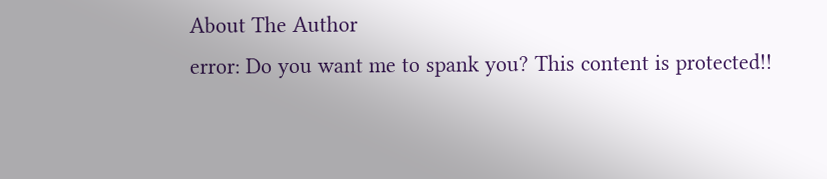About The Author
error: Do you want me to spank you? This content is protected!!